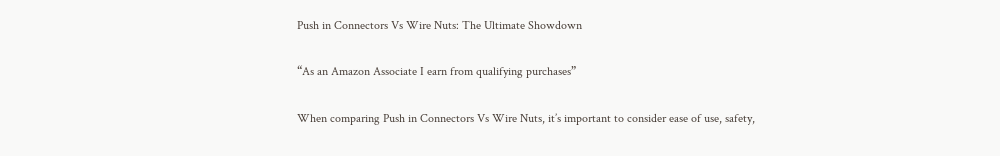Push in Connectors Vs Wire Nuts: The Ultimate Showdown

“As an Amazon Associate I earn from qualifying purchases”

When comparing Push in Connectors Vs Wire Nuts, it’s important to consider ease of use, safety,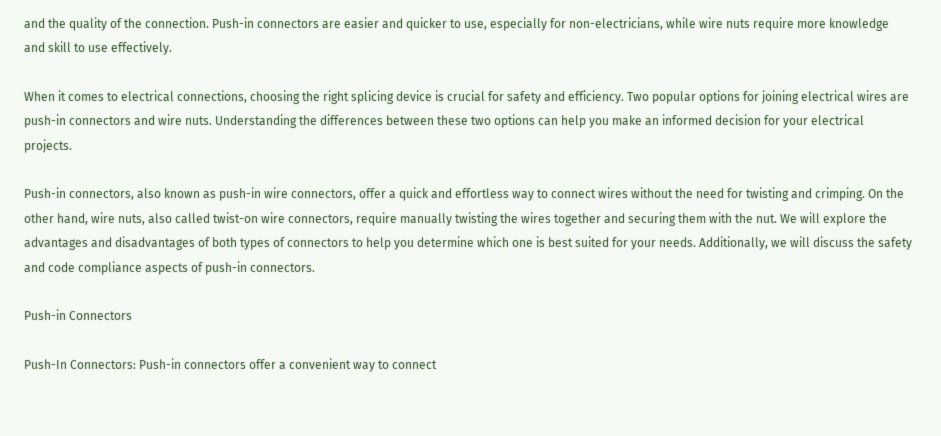and the quality of the connection. Push-in connectors are easier and quicker to use, especially for non-electricians, while wire nuts require more knowledge and skill to use effectively.

When it comes to electrical connections, choosing the right splicing device is crucial for safety and efficiency. Two popular options for joining electrical wires are push-in connectors and wire nuts. Understanding the differences between these two options can help you make an informed decision for your electrical projects.

Push-in connectors, also known as push-in wire connectors, offer a quick and effortless way to connect wires without the need for twisting and crimping. On the other hand, wire nuts, also called twist-on wire connectors, require manually twisting the wires together and securing them with the nut. We will explore the advantages and disadvantages of both types of connectors to help you determine which one is best suited for your needs. Additionally, we will discuss the safety and code compliance aspects of push-in connectors.

Push-in Connectors

Push-In Connectors: Push-in connectors offer a convenient way to connect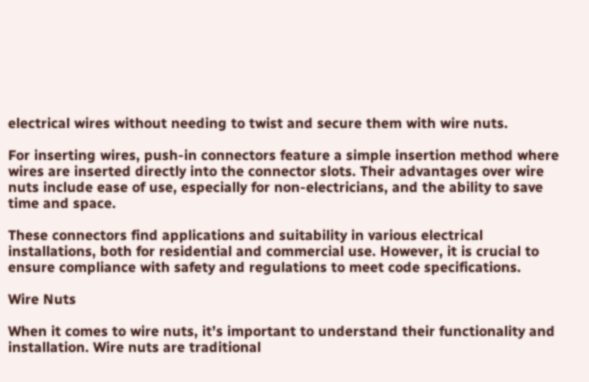electrical wires without needing to twist and secure them with wire nuts.

For inserting wires, push-in connectors feature a simple insertion method where wires are inserted directly into the connector slots. Their advantages over wire nuts include ease of use, especially for non-electricians, and the ability to save time and space.

These connectors find applications and suitability in various electrical installations, both for residential and commercial use. However, it is crucial to ensure compliance with safety and regulations to meet code specifications.

Wire Nuts

When it comes to wire nuts, it’s important to understand their functionality and installation. Wire nuts are traditional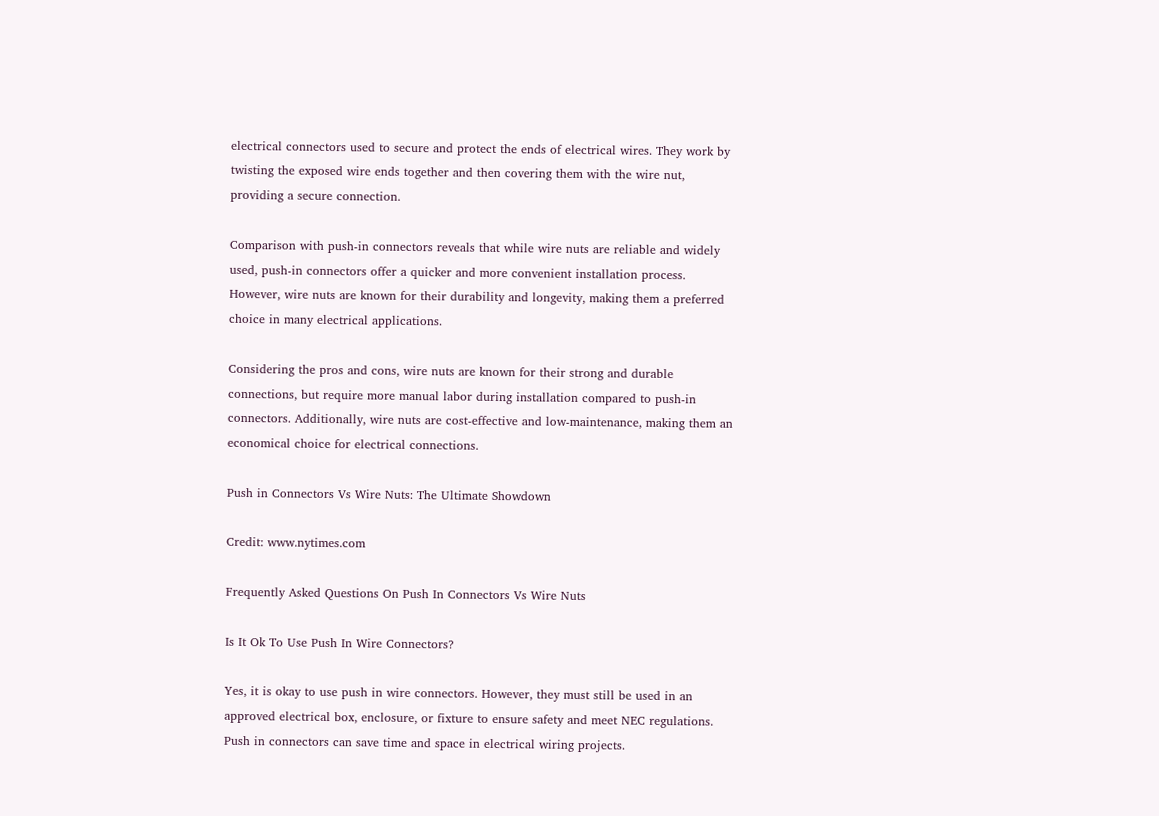electrical connectors used to secure and protect the ends of electrical wires. They work by twisting the exposed wire ends together and then covering them with the wire nut, providing a secure connection.

Comparison with push-in connectors reveals that while wire nuts are reliable and widely used, push-in connectors offer a quicker and more convenient installation process. However, wire nuts are known for their durability and longevity, making them a preferred choice in many electrical applications.

Considering the pros and cons, wire nuts are known for their strong and durable connections, but require more manual labor during installation compared to push-in connectors. Additionally, wire nuts are cost-effective and low-maintenance, making them an economical choice for electrical connections.

Push in Connectors Vs Wire Nuts: The Ultimate Showdown

Credit: www.nytimes.com

Frequently Asked Questions On Push In Connectors Vs Wire Nuts

Is It Ok To Use Push In Wire Connectors?

Yes, it is okay to use push in wire connectors. However, they must still be used in an approved electrical box, enclosure, or fixture to ensure safety and meet NEC regulations. Push in connectors can save time and space in electrical wiring projects.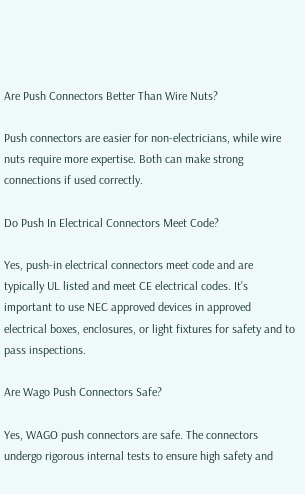Are Push Connectors Better Than Wire Nuts?

Push connectors are easier for non-electricians, while wire nuts require more expertise. Both can make strong connections if used correctly.

Do Push In Electrical Connectors Meet Code?

Yes, push-in electrical connectors meet code and are typically UL listed and meet CE electrical codes. It’s important to use NEC approved devices in approved electrical boxes, enclosures, or light fixtures for safety and to pass inspections.

Are Wago Push Connectors Safe?

Yes, WAGO push connectors are safe. The connectors undergo rigorous internal tests to ensure high safety and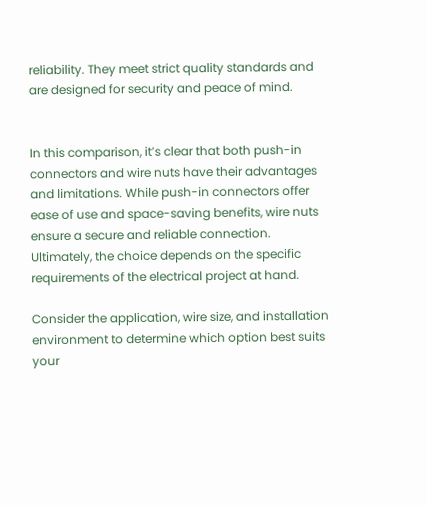reliability. They meet strict quality standards and are designed for security and peace of mind.


In this comparison, it’s clear that both push-in connectors and wire nuts have their advantages and limitations. While push-in connectors offer ease of use and space-saving benefits, wire nuts ensure a secure and reliable connection. Ultimately, the choice depends on the specific requirements of the electrical project at hand.

Consider the application, wire size, and installation environment to determine which option best suits your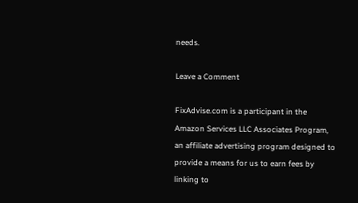needs.

Leave a Comment

FixAdvise.com is a participant in the Amazon Services LLC Associates Program, an affiliate advertising program designed to provide a means for us to earn fees by linking to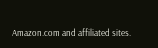Amazon.com and affiliated sites.